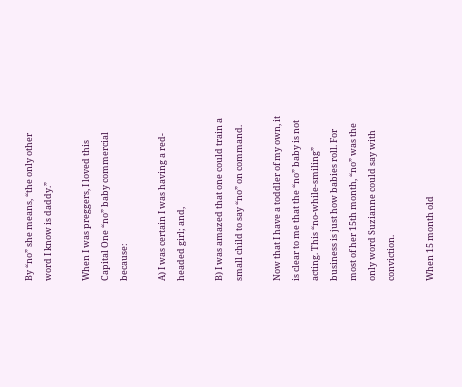By “no” she means, “the only other word I know is daddy.”

When I was preggers, I loved this Capital One “no” baby commercial because:

A) I was certain I was having a red-headed girl; and,

B) I was amazed that one could train a small child to say “no” on command.

Now that I have a toddler of my own, it is clear to me that the “no” baby is not acting. This “no-while-smiling” business is just how babies roll. For most of her 15th month, “no” was the only word Suzianne could say with conviction.

When 15 month old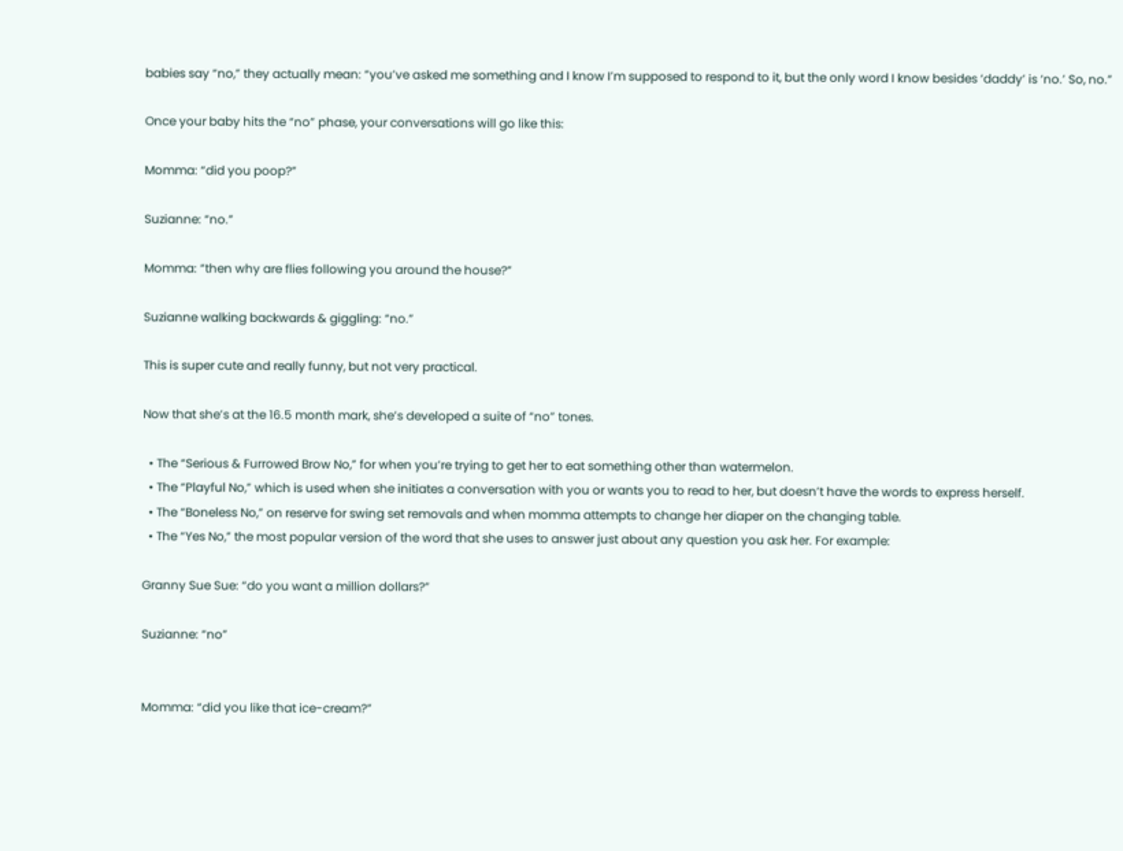babies say “no,” they actually mean: “you’ve asked me something and I know I’m supposed to respond to it, but the only word I know besides ‘daddy’ is ‘no.’ So, no.”

Once your baby hits the “no” phase, your conversations will go like this:

Momma: “did you poop?”

Suzianne: “no.”

Momma: “then why are flies following you around the house?”

Suzianne walking backwards & giggling: “no.”

This is super cute and really funny, but not very practical.

Now that she’s at the 16.5 month mark, she’s developed a suite of “no” tones.

  • The “Serious & Furrowed Brow No,” for when you’re trying to get her to eat something other than watermelon.
  • The “Playful No,” which is used when she initiates a conversation with you or wants you to read to her, but doesn’t have the words to express herself.
  • The “Boneless No,” on reserve for swing set removals and when momma attempts to change her diaper on the changing table.
  • The “Yes No,” the most popular version of the word that she uses to answer just about any question you ask her. For example:

Granny Sue Sue: “do you want a million dollars?”

Suzianne: “no”


Momma: “did you like that ice-cream?”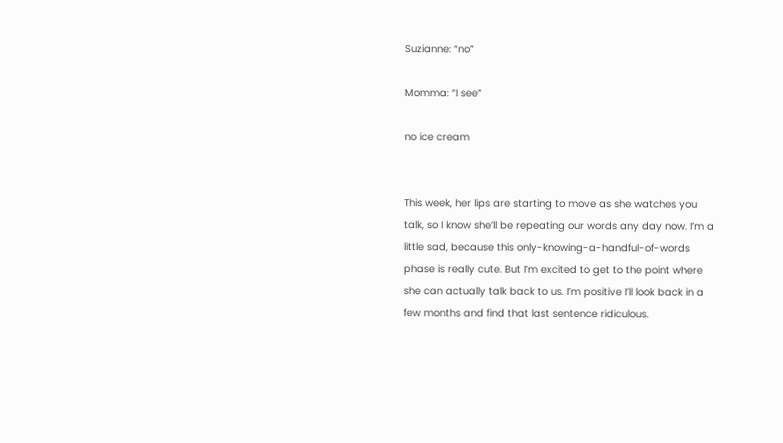Suzianne: “no”

Momma: “I see”

no ice cream


This week, her lips are starting to move as she watches you talk, so I know she’ll be repeating our words any day now. I’m a little sad, because this only-knowing-a-handful-of-words phase is really cute. But I’m excited to get to the point where she can actually talk back to us. I’m positive I’ll look back in a few months and find that last sentence ridiculous.